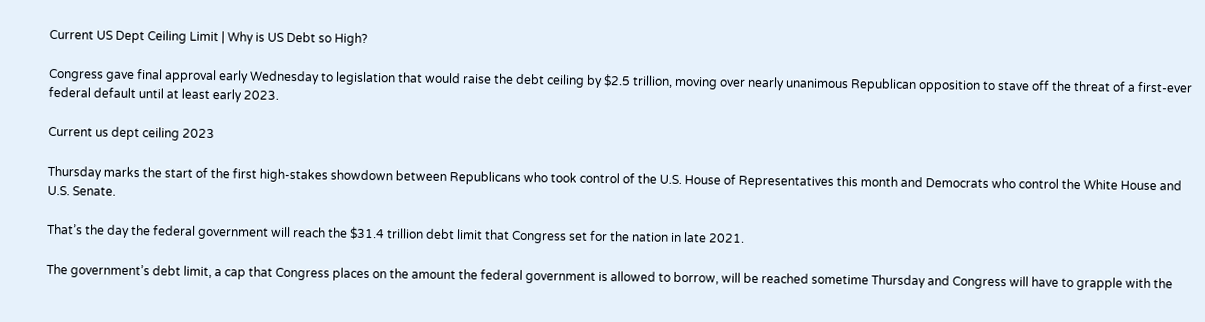Current US Dept Ceiling Limit | Why is US Debt so High?

Congress gave final approval early Wednesday to legislation that would raise the debt ceiling by $2.5 trillion, moving over nearly unanimous Republican opposition to stave off the threat of a first-ever federal default until at least early 2023.

Current us dept ceiling 2023

Thursday marks the start of the first high-stakes showdown between Republicans who took control of the U.S. House of Representatives this month and Democrats who control the White House and U.S. Senate.

That’s the day the federal government will reach the $31.4 trillion debt limit that Congress set for the nation in late 2021.

The government’s debt limit, a cap that Congress places on the amount the federal government is allowed to borrow, will be reached sometime Thursday and Congress will have to grapple with the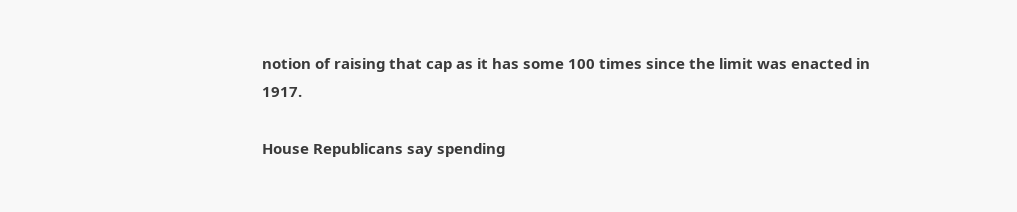notion of raising that cap as it has some 100 times since the limit was enacted in 1917.

House Republicans say spending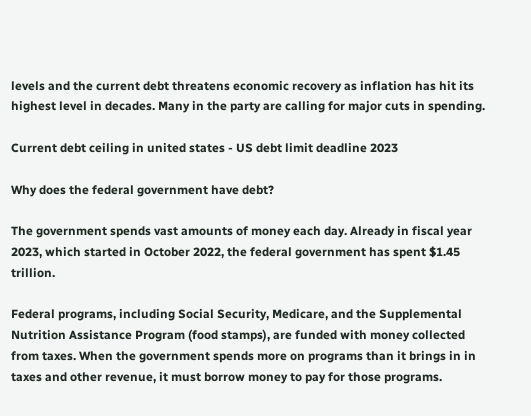levels and the current debt threatens economic recovery as inflation has hit its highest level in decades. Many in the party are calling for major cuts in spending.

Current debt ceiling in united states - US debt limit deadline 2023

Why does the federal government have debt?

The government spends vast amounts of money each day. Already in fiscal year 2023, which started in October 2022, the federal government has spent $1.45 trillion.

Federal programs, including Social Security, Medicare, and the Supplemental Nutrition Assistance Program (food stamps), are funded with money collected from taxes. When the government spends more on programs than it brings in in taxes and other revenue, it must borrow money to pay for those programs.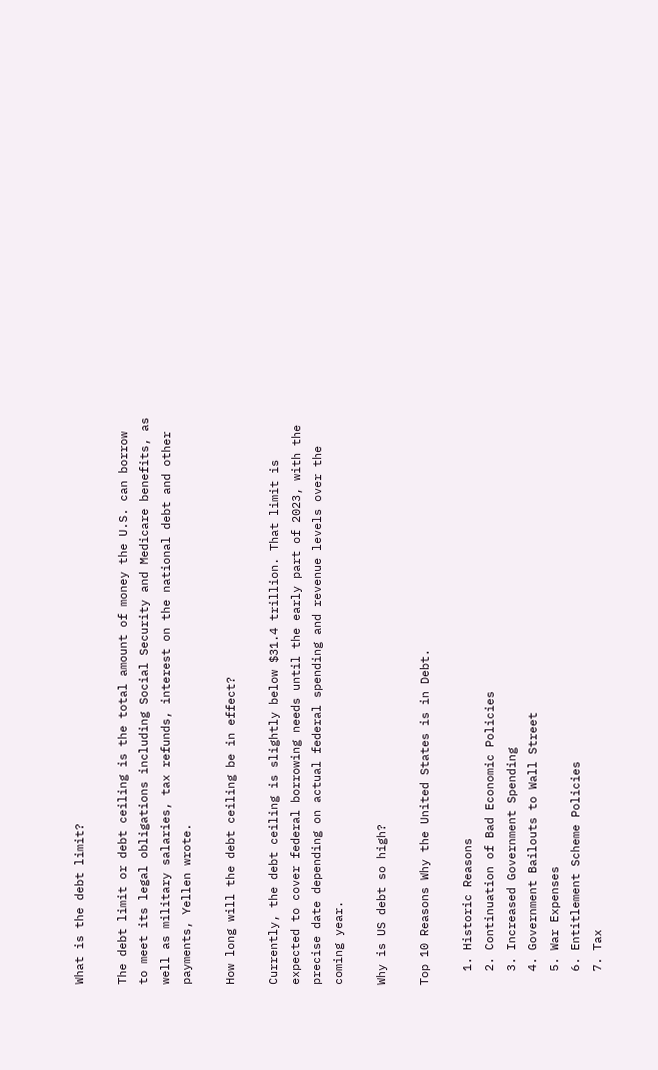What is the debt limit?

The debt limit or debt ceiling is the total amount of money the U.S. can borrow to meet its legal obligations including Social Security and Medicare benefits, as well as military salaries, tax refunds, interest on the national debt and other payments, Yellen wrote.

How long will the debt ceiling be in effect?

Currently, the debt ceiling is slightly below $31.4 trillion. That limit is expected to cover federal borrowing needs until the early part of 2023, with the precise date depending on actual federal spending and revenue levels over the coming year.

Why is US debt so high?

Top 10 Reasons Why the United States is in Debt.

  1. Historic Reasons
  2. Continuation of Bad Economic Policies
  3. Increased Government Spending
  4. Government Bailouts to Wall Street
  5. War Expenses
  6. Entitlement Scheme Policies
  7. Tax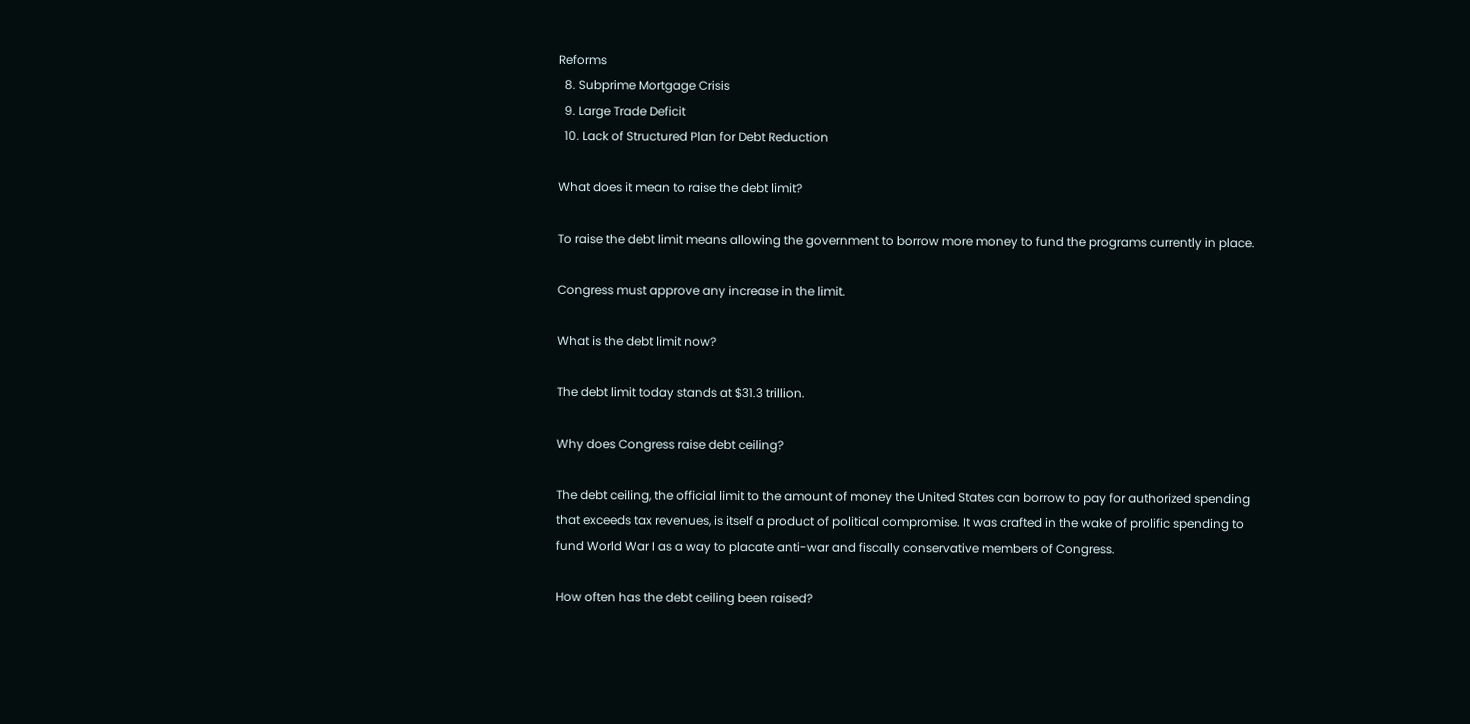Reforms
  8. Subprime Mortgage Crisis
  9. Large Trade Deficit
  10. Lack of Structured Plan for Debt Reduction

What does it mean to raise the debt limit?

To raise the debt limit means allowing the government to borrow more money to fund the programs currently in place.

Congress must approve any increase in the limit.

What is the debt limit now?

The debt limit today stands at $31.3 trillion.

Why does Congress raise debt ceiling?

The debt ceiling, the official limit to the amount of money the United States can borrow to pay for authorized spending that exceeds tax revenues, is itself a product of political compromise. It was crafted in the wake of prolific spending to fund World War I as a way to placate anti-war and fiscally conservative members of Congress.

How often has the debt ceiling been raised?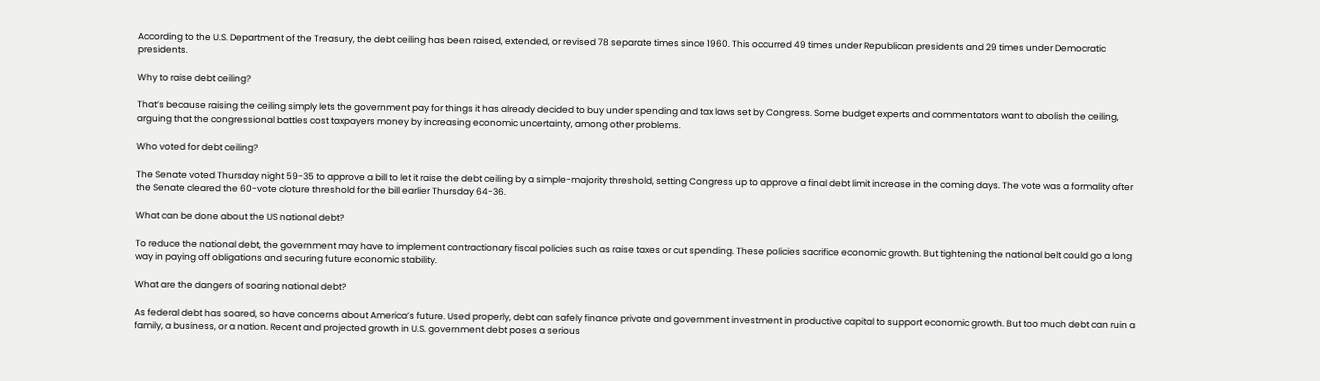According to the U.S. Department of the Treasury, the debt ceiling has been raised, extended, or revised 78 separate times since 1960. This occurred 49 times under Republican presidents and 29 times under Democratic presidents.

Why to raise debt ceiling?

That’s because raising the ceiling simply lets the government pay for things it has already decided to buy under spending and tax laws set by Congress. Some budget experts and commentators want to abolish the ceiling, arguing that the congressional battles cost taxpayers money by increasing economic uncertainty, among other problems.

Who voted for debt ceiling?

The Senate voted Thursday night 59-35 to approve a bill to let it raise the debt ceiling by a simple-majority threshold, setting Congress up to approve a final debt limit increase in the coming days. The vote was a formality after the Senate cleared the 60-vote cloture threshold for the bill earlier Thursday 64-36.

What can be done about the US national debt?

To reduce the national debt, the government may have to implement contractionary fiscal policies such as raise taxes or cut spending. These policies sacrifice economic growth. But tightening the national belt could go a long way in paying off obligations and securing future economic stability.

What are the dangers of soaring national debt?

As federal debt has soared, so have concerns about America’s future. Used properly, debt can safely finance private and government investment in productive capital to support economic growth. But too much debt can ruin a family, a business, or a nation. Recent and projected growth in U.S. government debt poses a serious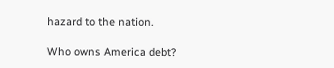hazard to the nation.

Who owns America debt?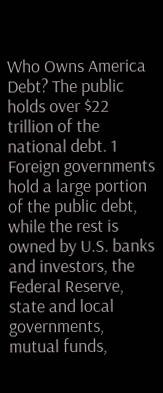Who Owns America Debt? The public holds over $22 trillion of the national debt. 1 Foreign governments hold a large portion of the public debt, while the rest is owned by U.S. banks and investors, the Federal Reserve, state and local governments, mutual funds,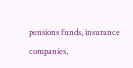pensions funds, insurance companies,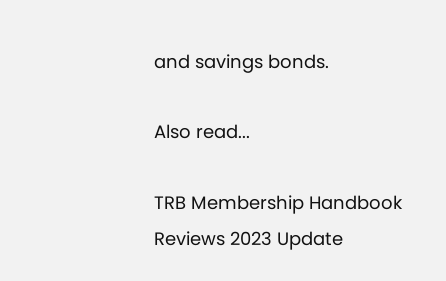and savings bonds.

Also read...

TRB Membership Handbook Reviews 2023 Update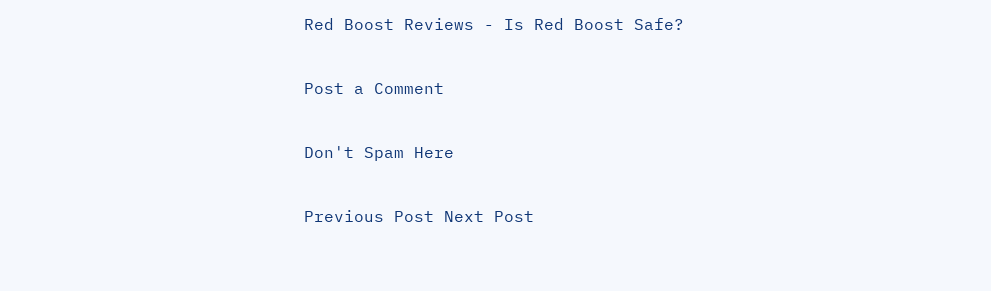Red Boost Reviews - Is Red Boost Safe?

Post a Comment

Don't Spam Here

Previous Post Next Post